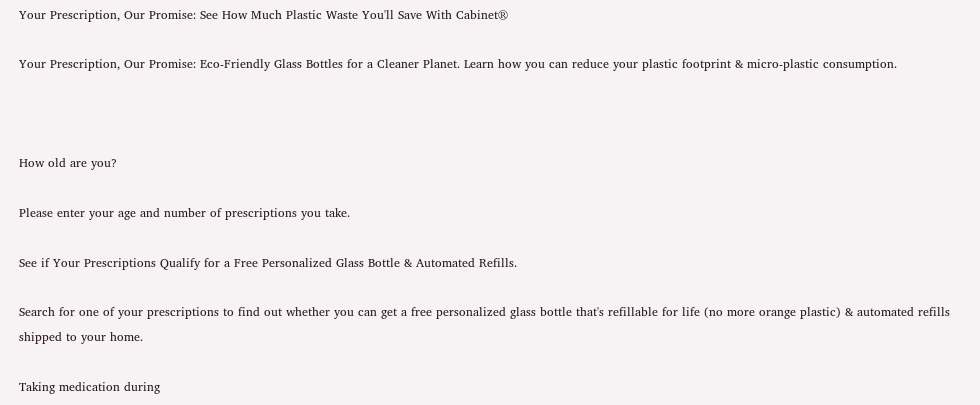Your Prescription, Our Promise: See How Much Plastic Waste You'll Save With Cabinet®

Your Prescription, Our Promise: Eco-Friendly Glass Bottles for a Cleaner Planet. Learn how you can reduce your plastic footprint & micro-plastic consumption.



How old are you?

Please enter your age and number of prescriptions you take.

See if Your Prescriptions Qualify for a Free Personalized Glass Bottle & Automated Refills.

Search for one of your prescriptions to find out whether you can get a free personalized glass bottle that's refillable for life (no more orange plastic) & automated refills shipped to your home.

Taking medication during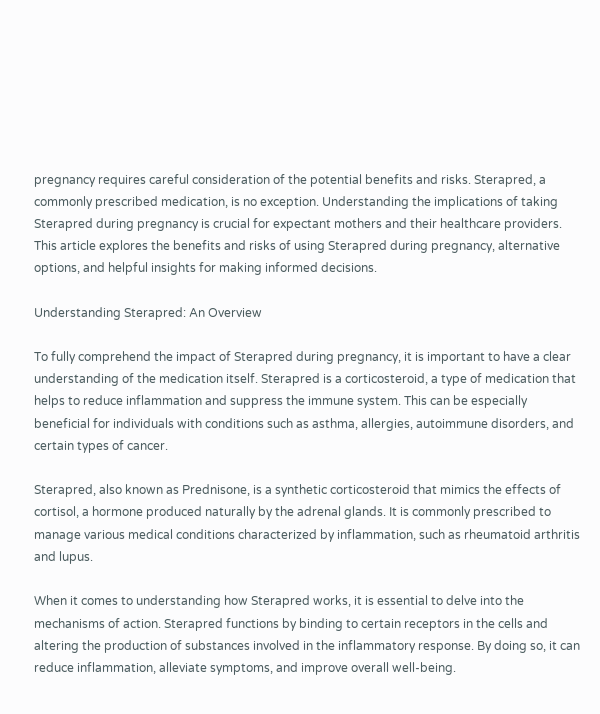pregnancy requires careful consideration of the potential benefits and risks. Sterapred, a commonly prescribed medication, is no exception. Understanding the implications of taking Sterapred during pregnancy is crucial for expectant mothers and their healthcare providers. This article explores the benefits and risks of using Sterapred during pregnancy, alternative options, and helpful insights for making informed decisions.

Understanding Sterapred: An Overview

To fully comprehend the impact of Sterapred during pregnancy, it is important to have a clear understanding of the medication itself. Sterapred is a corticosteroid, a type of medication that helps to reduce inflammation and suppress the immune system. This can be especially beneficial for individuals with conditions such as asthma, allergies, autoimmune disorders, and certain types of cancer.

Sterapred, also known as Prednisone, is a synthetic corticosteroid that mimics the effects of cortisol, a hormone produced naturally by the adrenal glands. It is commonly prescribed to manage various medical conditions characterized by inflammation, such as rheumatoid arthritis and lupus.

When it comes to understanding how Sterapred works, it is essential to delve into the mechanisms of action. Sterapred functions by binding to certain receptors in the cells and altering the production of substances involved in the inflammatory response. By doing so, it can reduce inflammation, alleviate symptoms, and improve overall well-being.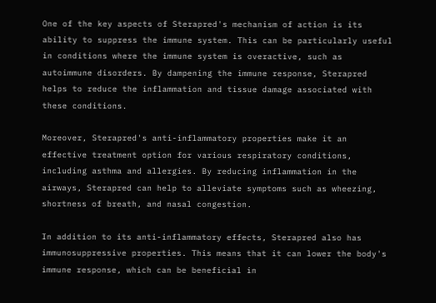One of the key aspects of Sterapred's mechanism of action is its ability to suppress the immune system. This can be particularly useful in conditions where the immune system is overactive, such as autoimmune disorders. By dampening the immune response, Sterapred helps to reduce the inflammation and tissue damage associated with these conditions.

Moreover, Sterapred's anti-inflammatory properties make it an effective treatment option for various respiratory conditions, including asthma and allergies. By reducing inflammation in the airways, Sterapred can help to alleviate symptoms such as wheezing, shortness of breath, and nasal congestion.

In addition to its anti-inflammatory effects, Sterapred also has immunosuppressive properties. This means that it can lower the body's immune response, which can be beneficial in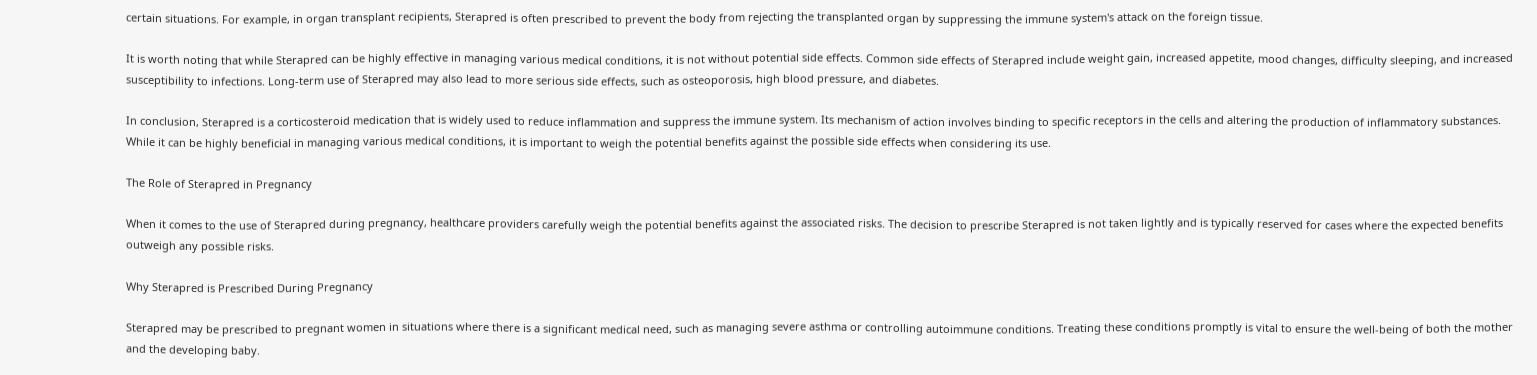certain situations. For example, in organ transplant recipients, Sterapred is often prescribed to prevent the body from rejecting the transplanted organ by suppressing the immune system's attack on the foreign tissue.

It is worth noting that while Sterapred can be highly effective in managing various medical conditions, it is not without potential side effects. Common side effects of Sterapred include weight gain, increased appetite, mood changes, difficulty sleeping, and increased susceptibility to infections. Long-term use of Sterapred may also lead to more serious side effects, such as osteoporosis, high blood pressure, and diabetes.

In conclusion, Sterapred is a corticosteroid medication that is widely used to reduce inflammation and suppress the immune system. Its mechanism of action involves binding to specific receptors in the cells and altering the production of inflammatory substances. While it can be highly beneficial in managing various medical conditions, it is important to weigh the potential benefits against the possible side effects when considering its use.

The Role of Sterapred in Pregnancy

When it comes to the use of Sterapred during pregnancy, healthcare providers carefully weigh the potential benefits against the associated risks. The decision to prescribe Sterapred is not taken lightly and is typically reserved for cases where the expected benefits outweigh any possible risks.

Why Sterapred is Prescribed During Pregnancy

Sterapred may be prescribed to pregnant women in situations where there is a significant medical need, such as managing severe asthma or controlling autoimmune conditions. Treating these conditions promptly is vital to ensure the well-being of both the mother and the developing baby.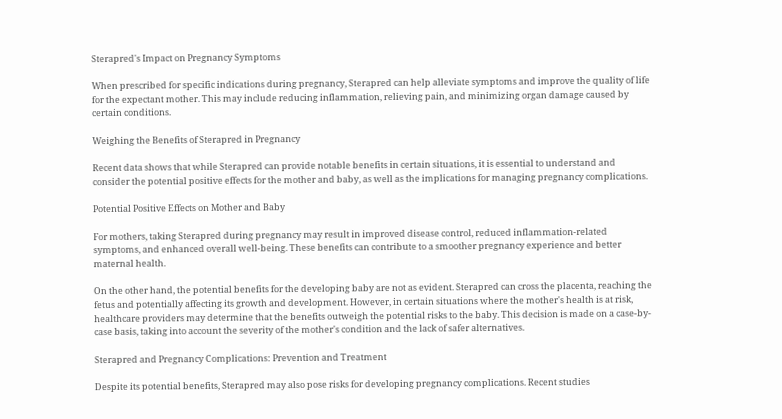Sterapred's Impact on Pregnancy Symptoms

When prescribed for specific indications during pregnancy, Sterapred can help alleviate symptoms and improve the quality of life for the expectant mother. This may include reducing inflammation, relieving pain, and minimizing organ damage caused by certain conditions.

Weighing the Benefits of Sterapred in Pregnancy

Recent data shows that while Sterapred can provide notable benefits in certain situations, it is essential to understand and consider the potential positive effects for the mother and baby, as well as the implications for managing pregnancy complications.

Potential Positive Effects on Mother and Baby

For mothers, taking Sterapred during pregnancy may result in improved disease control, reduced inflammation-related symptoms, and enhanced overall well-being. These benefits can contribute to a smoother pregnancy experience and better maternal health.

On the other hand, the potential benefits for the developing baby are not as evident. Sterapred can cross the placenta, reaching the fetus and potentially affecting its growth and development. However, in certain situations where the mother's health is at risk, healthcare providers may determine that the benefits outweigh the potential risks to the baby. This decision is made on a case-by-case basis, taking into account the severity of the mother's condition and the lack of safer alternatives.

Sterapred and Pregnancy Complications: Prevention and Treatment

Despite its potential benefits, Sterapred may also pose risks for developing pregnancy complications. Recent studies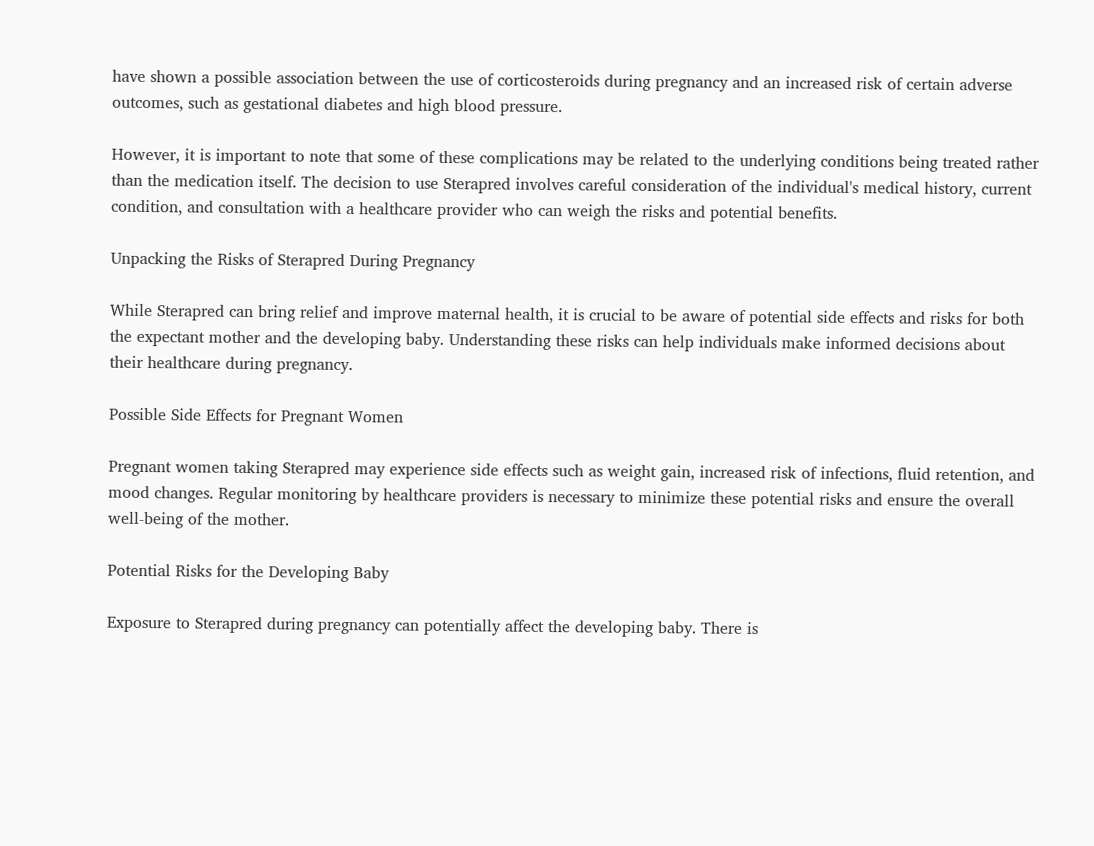have shown a possible association between the use of corticosteroids during pregnancy and an increased risk of certain adverse outcomes, such as gestational diabetes and high blood pressure.

However, it is important to note that some of these complications may be related to the underlying conditions being treated rather than the medication itself. The decision to use Sterapred involves careful consideration of the individual's medical history, current condition, and consultation with a healthcare provider who can weigh the risks and potential benefits.

Unpacking the Risks of Sterapred During Pregnancy

While Sterapred can bring relief and improve maternal health, it is crucial to be aware of potential side effects and risks for both the expectant mother and the developing baby. Understanding these risks can help individuals make informed decisions about their healthcare during pregnancy.

Possible Side Effects for Pregnant Women

Pregnant women taking Sterapred may experience side effects such as weight gain, increased risk of infections, fluid retention, and mood changes. Regular monitoring by healthcare providers is necessary to minimize these potential risks and ensure the overall well-being of the mother.

Potential Risks for the Developing Baby

Exposure to Sterapred during pregnancy can potentially affect the developing baby. There is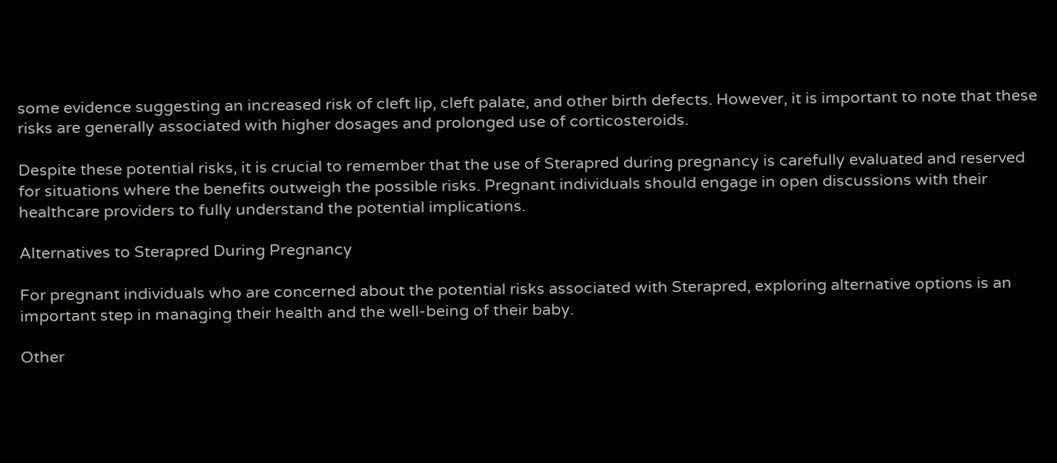some evidence suggesting an increased risk of cleft lip, cleft palate, and other birth defects. However, it is important to note that these risks are generally associated with higher dosages and prolonged use of corticosteroids.

Despite these potential risks, it is crucial to remember that the use of Sterapred during pregnancy is carefully evaluated and reserved for situations where the benefits outweigh the possible risks. Pregnant individuals should engage in open discussions with their healthcare providers to fully understand the potential implications.

Alternatives to Sterapred During Pregnancy

For pregnant individuals who are concerned about the potential risks associated with Sterapred, exploring alternative options is an important step in managing their health and the well-being of their baby.

Other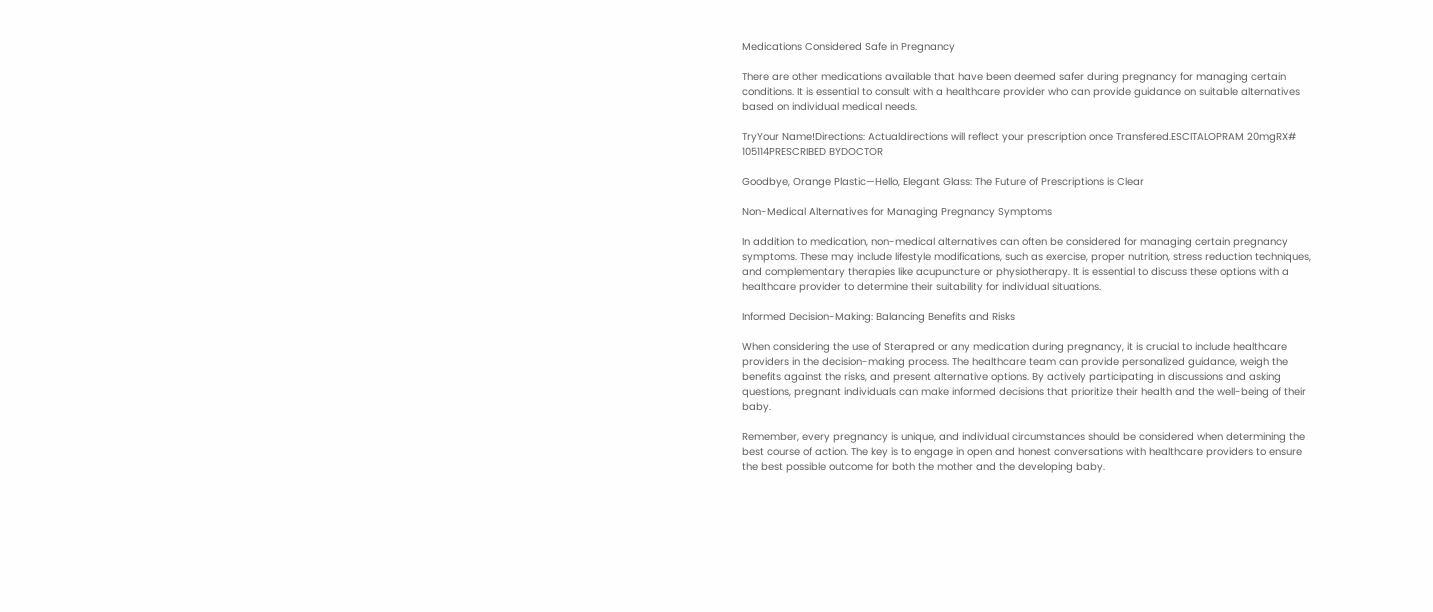Medications Considered Safe in Pregnancy

There are other medications available that have been deemed safer during pregnancy for managing certain conditions. It is essential to consult with a healthcare provider who can provide guidance on suitable alternatives based on individual medical needs.

TryYour Name!Directions: Actualdirections will reflect your prescription once Transfered.ESCITALOPRAM 20mgRX# 105114PRESCRIBED BYDOCTOR

Goodbye, Orange Plastic—Hello, Elegant Glass: The Future of Prescriptions is Clear

Non-Medical Alternatives for Managing Pregnancy Symptoms

In addition to medication, non-medical alternatives can often be considered for managing certain pregnancy symptoms. These may include lifestyle modifications, such as exercise, proper nutrition, stress reduction techniques, and complementary therapies like acupuncture or physiotherapy. It is essential to discuss these options with a healthcare provider to determine their suitability for individual situations.

Informed Decision-Making: Balancing Benefits and Risks

When considering the use of Sterapred or any medication during pregnancy, it is crucial to include healthcare providers in the decision-making process. The healthcare team can provide personalized guidance, weigh the benefits against the risks, and present alternative options. By actively participating in discussions and asking questions, pregnant individuals can make informed decisions that prioritize their health and the well-being of their baby.

Remember, every pregnancy is unique, and individual circumstances should be considered when determining the best course of action. The key is to engage in open and honest conversations with healthcare providers to ensure the best possible outcome for both the mother and the developing baby.